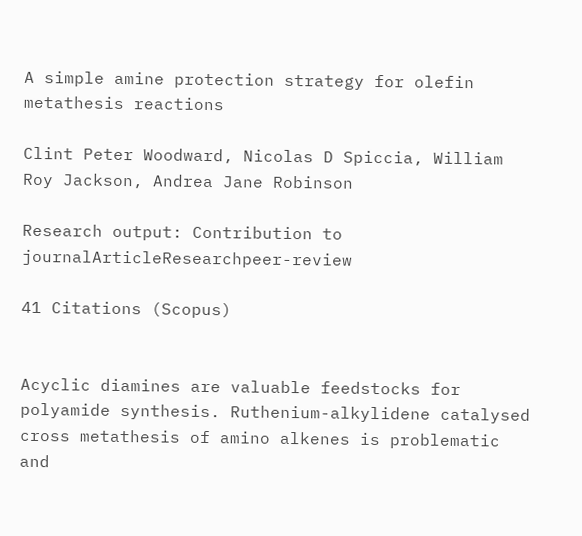A simple amine protection strategy for olefin metathesis reactions

Clint Peter Woodward, Nicolas D Spiccia, William Roy Jackson, Andrea Jane Robinson

Research output: Contribution to journalArticleResearchpeer-review

41 Citations (Scopus)


Acyclic diamines are valuable feedstocks for polyamide synthesis. Ruthenium-alkylidene catalysed cross metathesis of amino alkenes is problematic and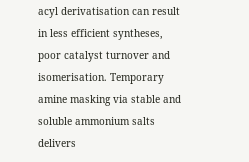acyl derivatisation can result in less efficient syntheses, poor catalyst turnover and isomerisation. Temporary amine masking via stable and soluble ammonium salts delivers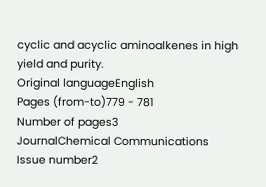cyclic and acyclic aminoalkenes in high yield and purity.
Original languageEnglish
Pages (from-to)779 - 781
Number of pages3
JournalChemical Communications
Issue number2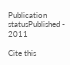Publication statusPublished - 2011

Cite this